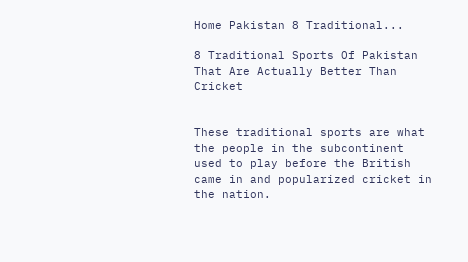Home Pakistan 8 Traditional...

8 Traditional Sports Of Pakistan That Are Actually Better Than Cricket


These traditional sports are what the people in the subcontinent used to play before the British came in and popularized cricket in the nation.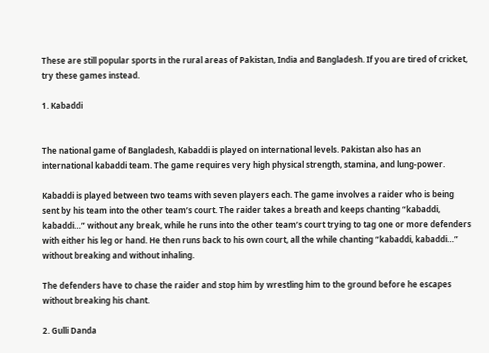These are still popular sports in the rural areas of Pakistan, India and Bangladesh. If you are tired of cricket, try these games instead.

1. Kabaddi


The national game of Bangladesh, Kabaddi is played on international levels. Pakistan also has an international kabaddi team. The game requires very high physical strength, stamina, and lung-power.

Kabaddi is played between two teams with seven players each. The game involves a raider who is being sent by his team into the other team’s court. The raider takes a breath and keeps chanting “kabaddi, kabaddi…” without any break, while he runs into the other team’s court trying to tag one or more defenders with either his leg or hand. He then runs back to his own court, all the while chanting “kabaddi, kabaddi…” without breaking and without inhaling.

The defenders have to chase the raider and stop him by wrestling him to the ground before he escapes without breaking his chant.

2. Gulli Danda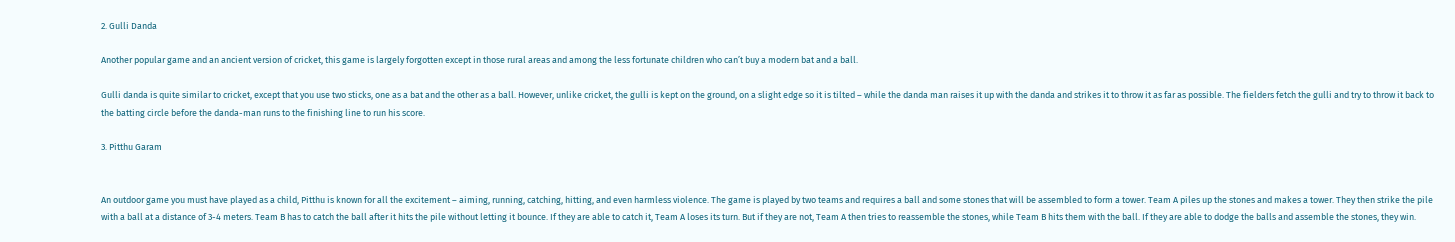2. Gulli Danda

Another popular game and an ancient version of cricket, this game is largely forgotten except in those rural areas and among the less fortunate children who can’t buy a modern bat and a ball.

Gulli danda is quite similar to cricket, except that you use two sticks, one as a bat and the other as a ball. However, unlike cricket, the gulli is kept on the ground, on a slight edge so it is tilted – while the danda man raises it up with the danda and strikes it to throw it as far as possible. The fielders fetch the gulli and try to throw it back to the batting circle before the danda-man runs to the finishing line to run his score.

3. Pitthu Garam


An outdoor game you must have played as a child, Pitthu is known for all the excitement – aiming, running, catching, hitting, and even harmless violence. The game is played by two teams and requires a ball and some stones that will be assembled to form a tower. Team A piles up the stones and makes a tower. They then strike the pile with a ball at a distance of 3-4 meters. Team B has to catch the ball after it hits the pile without letting it bounce. If they are able to catch it, Team A loses its turn. But if they are not, Team A then tries to reassemble the stones, while Team B hits them with the ball. If they are able to dodge the balls and assemble the stones, they win.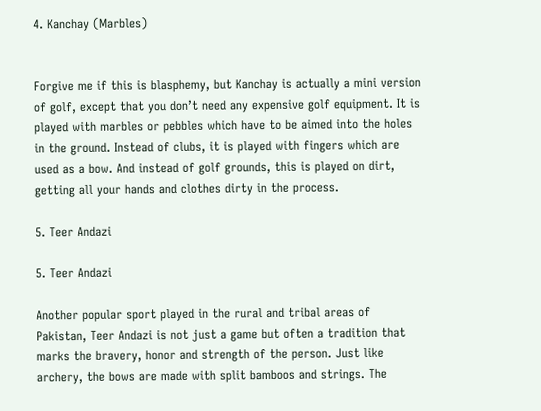4. Kanchay (Marbles)


Forgive me if this is blasphemy, but Kanchay is actually a mini version of golf, except that you don’t need any expensive golf equipment. It is played with marbles or pebbles which have to be aimed into the holes in the ground. Instead of clubs, it is played with fingers which are used as a bow. And instead of golf grounds, this is played on dirt, getting all your hands and clothes dirty in the process.

5. Teer Andazi

5. Teer Andazi

Another popular sport played in the rural and tribal areas of Pakistan, Teer Andazi is not just a game but often a tradition that marks the bravery, honor and strength of the person. Just like archery, the bows are made with split bamboos and strings. The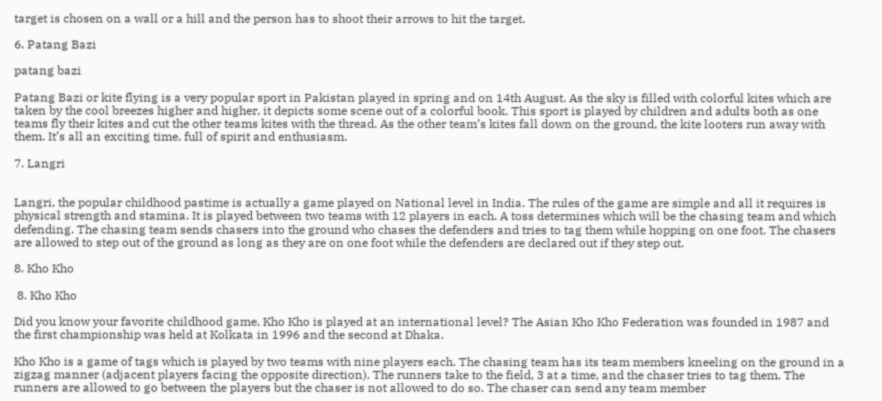target is chosen on a wall or a hill and the person has to shoot their arrows to hit the target.

6. Patang Bazi

patang bazi

Patang Bazi or kite flying is a very popular sport in Pakistan played in spring and on 14th August. As the sky is filled with colorful kites which are taken by the cool breezes higher and higher, it depicts some scene out of a colorful book. This sport is played by children and adults both as one teams fly their kites and cut the other teams kites with the thread. As the other team’s kites fall down on the ground, the kite looters run away with them. It’s all an exciting time, full of spirit and enthusiasm.

7. Langri


Langri, the popular childhood pastime is actually a game played on National level in India. The rules of the game are simple and all it requires is physical strength and stamina. It is played between two teams with 12 players in each. A toss determines which will be the chasing team and which defending. The chasing team sends chasers into the ground who chases the defenders and tries to tag them while hopping on one foot. The chasers are allowed to step out of the ground as long as they are on one foot while the defenders are declared out if they step out.

8. Kho Kho

 8. Kho Kho

Did you know your favorite childhood game, Kho Kho is played at an international level? The Asian Kho Kho Federation was founded in 1987 and the first championship was held at Kolkata in 1996 and the second at Dhaka.

Kho Kho is a game of tags which is played by two teams with nine players each. The chasing team has its team members kneeling on the ground in a zigzag manner (adjacent players facing the opposite direction). The runners take to the field, 3 at a time, and the chaser tries to tag them. The runners are allowed to go between the players but the chaser is not allowed to do so. The chaser can send any team member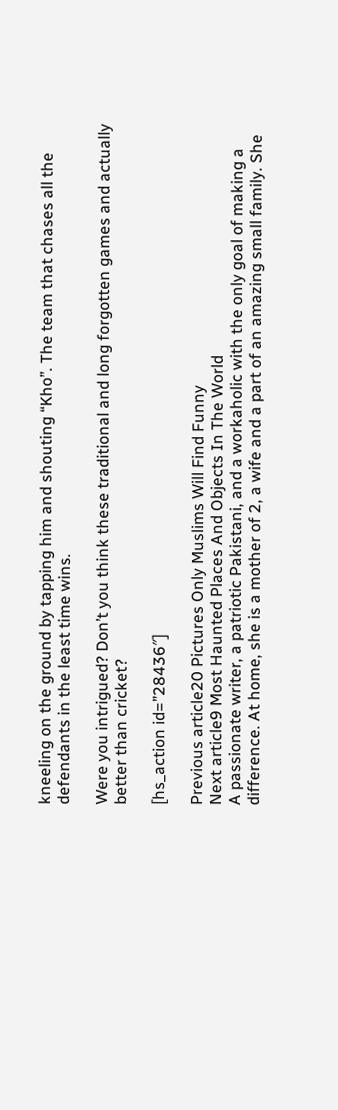kneeling on the ground by tapping him and shouting “Kho”. The team that chases all the defendants in the least time wins.

Were you intrigued? Don’t you think these traditional and long forgotten games and actually better than cricket?

[hs_action id=”28436″]

Previous article20 Pictures Only Muslims Will Find Funny
Next article9 Most Haunted Places And Objects In The World
A passionate writer, a patriotic Pakistani, and a workaholic with the only goal of making a difference. At home, she is a mother of 2, a wife and a part of an amazing small family. She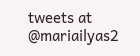tweets at @mariailyas2